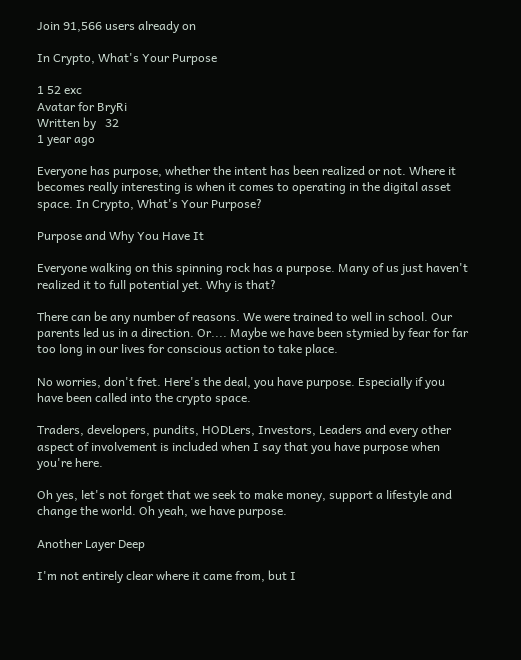Join 91,566 users already on

In Crypto, What's Your Purpose

1 52 exc
Avatar for BryRi
Written by   32
1 year ago

Everyone has purpose, whether the intent has been realized or not. Where it becomes really interesting is when it comes to operating in the digital asset space. In Crypto, What's Your Purpose?

Purpose and Why You Have It

Everyone walking on this spinning rock has a purpose. Many of us just haven't realized it to full potential yet. Why is that?

There can be any number of reasons. We were trained to well in school. Our parents led us in a direction. Or.... Maybe we have been stymied by fear for far too long in our lives for conscious action to take place.

No worries, don't fret. Here's the deal, you have purpose. Especially if you have been called into the crypto space.

Traders, developers, pundits, HODLers, Investors, Leaders and every other aspect of involvement is included when I say that you have purpose when you're here.

Oh yes, let's not forget that we seek to make money, support a lifestyle and change the world. Oh yeah, we have purpose.

Another Layer Deep

I'm not entirely clear where it came from, but I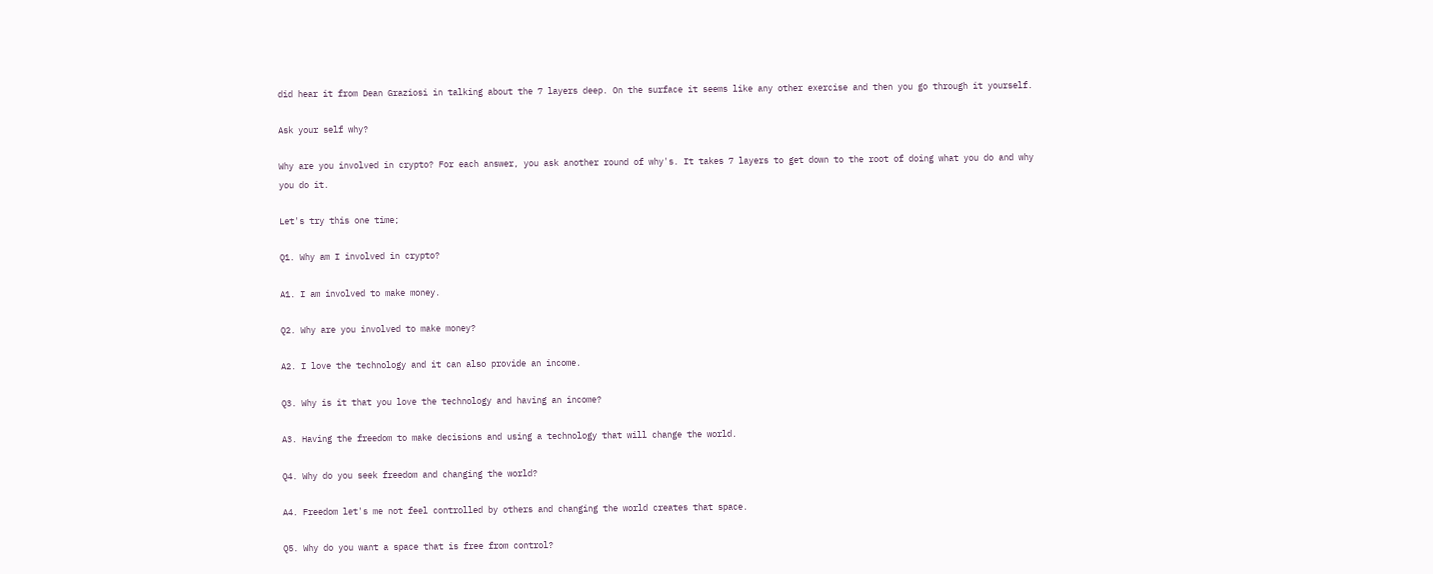did hear it from Dean Graziosi in talking about the 7 layers deep. On the surface it seems like any other exercise and then you go through it yourself.

Ask your self why?

Why are you involved in crypto? For each answer, you ask another round of why's. It takes 7 layers to get down to the root of doing what you do and why you do it.

Let's try this one time;

Q1. Why am I involved in crypto?

A1. I am involved to make money.

Q2. Why are you involved to make money?

A2. I love the technology and it can also provide an income.

Q3. Why is it that you love the technology and having an income?

A3. Having the freedom to make decisions and using a technology that will change the world.

Q4. Why do you seek freedom and changing the world?

A4. Freedom let's me not feel controlled by others and changing the world creates that space.

Q5. Why do you want a space that is free from control?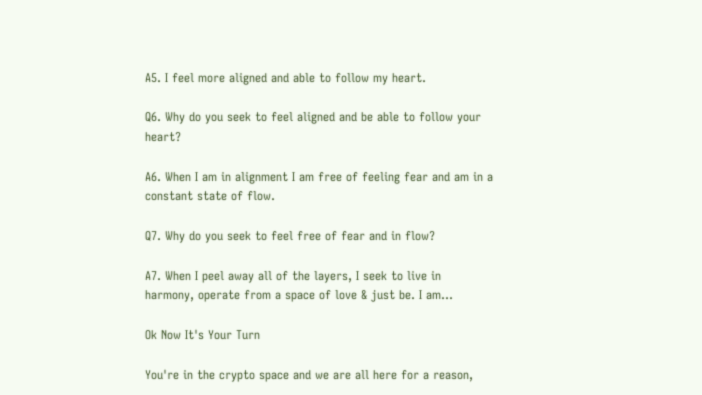A5. I feel more aligned and able to follow my heart.

Q6. Why do you seek to feel aligned and be able to follow your heart?

A6. When I am in alignment I am free of feeling fear and am in a constant state of flow.

Q7. Why do you seek to feel free of fear and in flow?

A7. When I peel away all of the layers, I seek to live in harmony, operate from a space of love & just be. I am...

Ok Now It's Your Turn

You're in the crypto space and we are all here for a reason,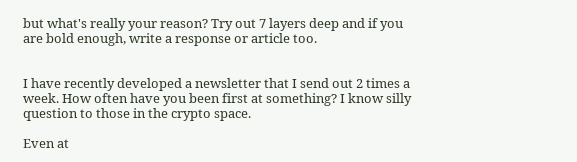but what's really your reason? Try out 7 layers deep and if you are bold enough, write a response or article too.


I have recently developed a newsletter that I send out 2 times a week. How often have you been first at something? I know silly question to those in the crypto space.

Even at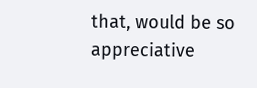that, would be so appreciative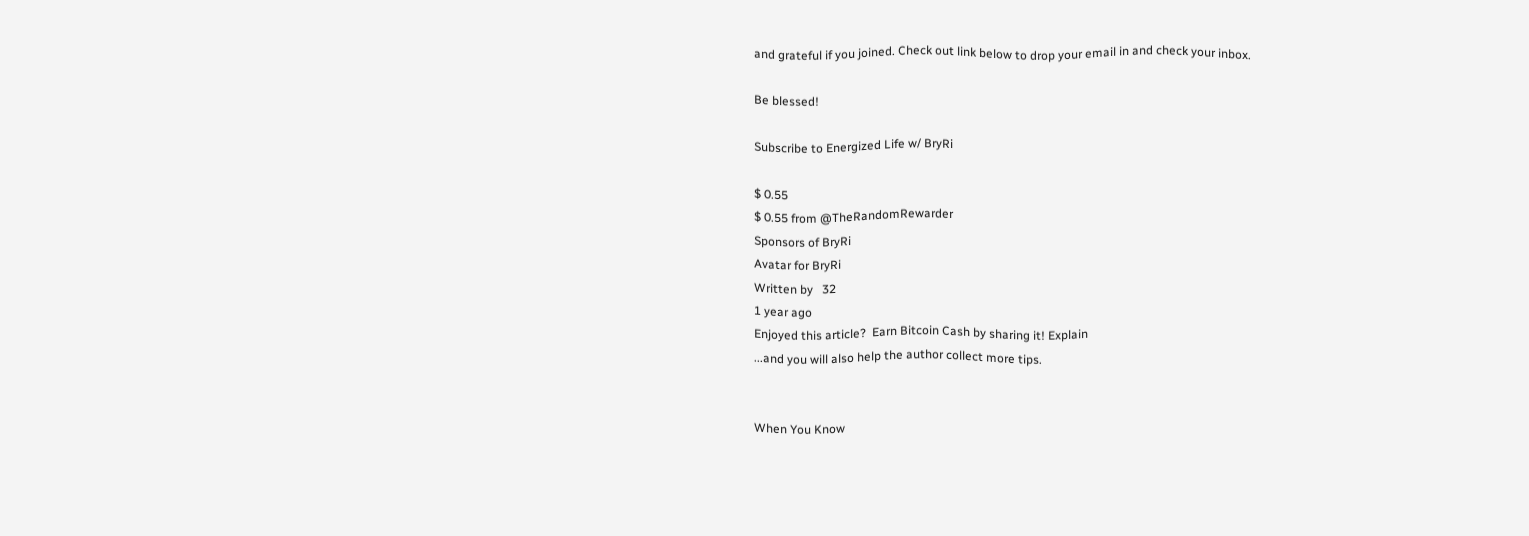and grateful if you joined. Check out link below to drop your email in and check your inbox.

Be blessed!

Subscribe to Energized Life w/ BryRi

$ 0.55
$ 0.55 from @TheRandomRewarder
Sponsors of BryRi
Avatar for BryRi
Written by   32
1 year ago
Enjoyed this article?  Earn Bitcoin Cash by sharing it! Explain
...and you will also help the author collect more tips.


When You Know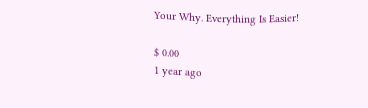Your Why. Everything Is Easier!

$ 0.00
1 year ago